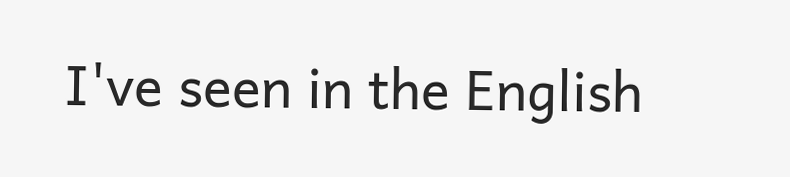I've seen in the English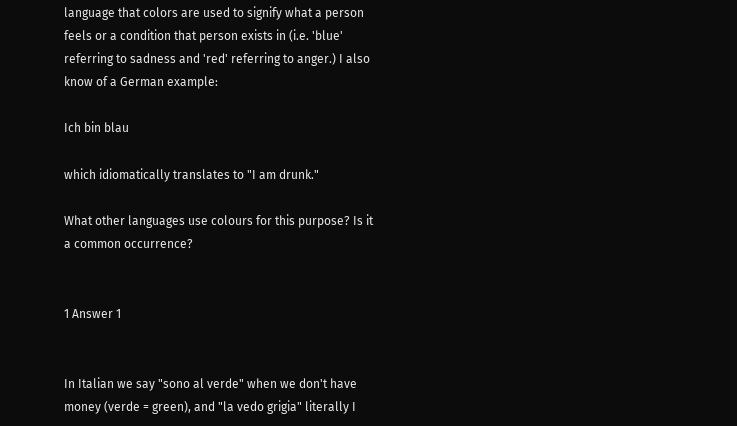language that colors are used to signify what a person feels or a condition that person exists in (i.e. 'blue' referring to sadness and 'red' referring to anger.) I also know of a German example:

Ich bin blau

which idiomatically translates to "I am drunk."

What other languages use colours for this purpose? Is it a common occurrence?


1 Answer 1


In Italian we say "sono al verde" when we don't have money (verde = green), and "la vedo grigia" literally I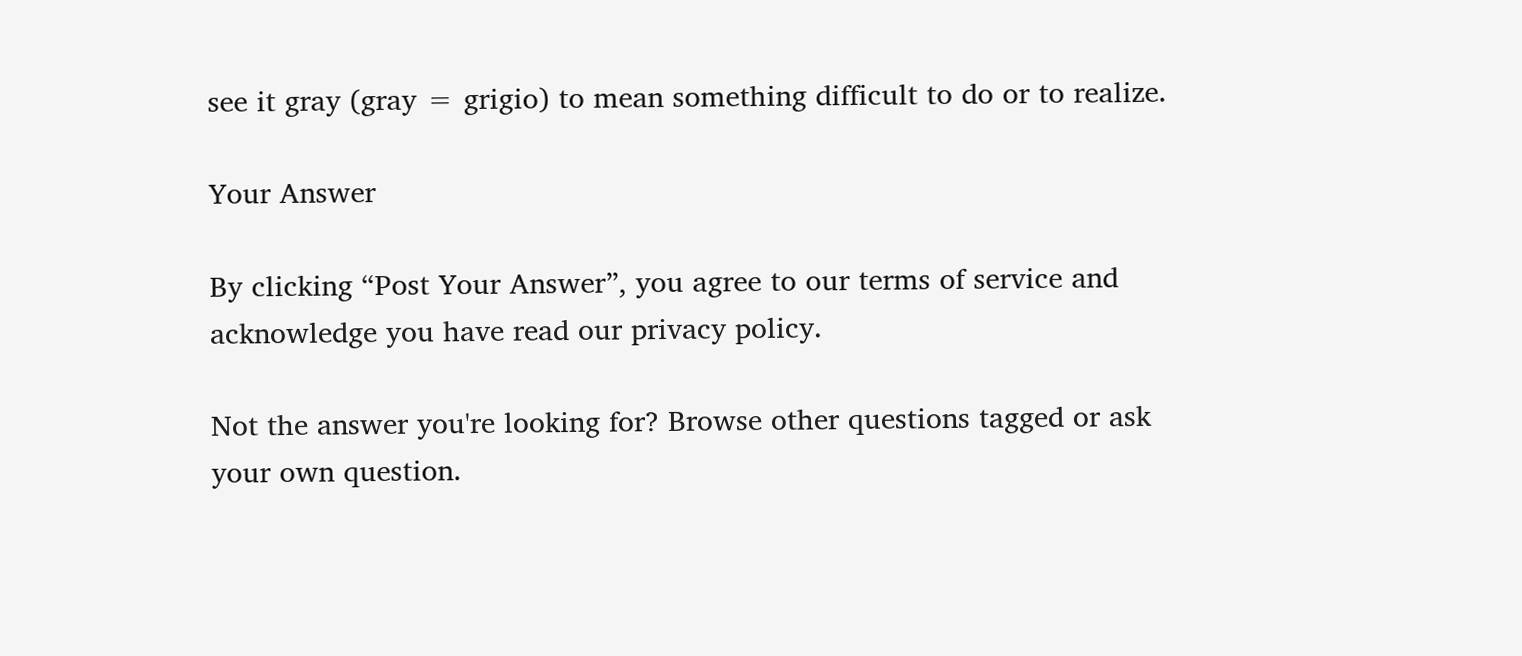see it gray (gray = grigio) to mean something difficult to do or to realize.

Your Answer

By clicking “Post Your Answer”, you agree to our terms of service and acknowledge you have read our privacy policy.

Not the answer you're looking for? Browse other questions tagged or ask your own question.